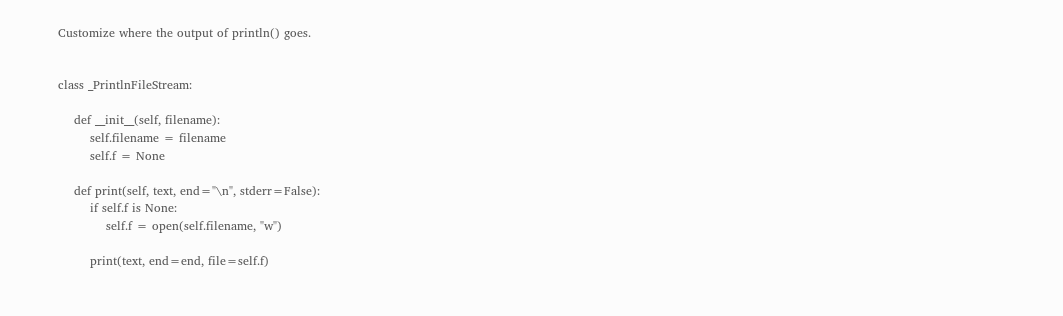Customize where the output of println() goes.


class _PrintlnFileStream:

    def __init__(self, filename):
        self.filename = filename
        self.f = None

    def print(self, text, end="\n", stderr=False):
        if self.f is None:
            self.f = open(self.filename, "w")

        print(text, end=end, file=self.f)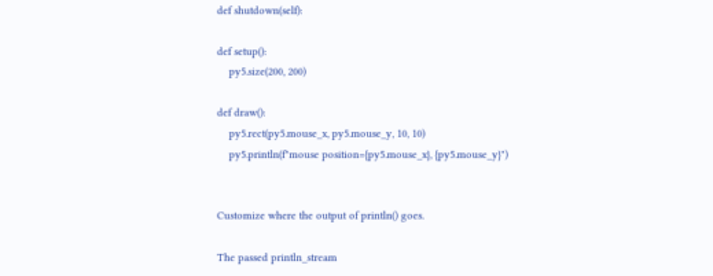def shutdown(self):

def setup():
    py5.size(200, 200)

def draw():
    py5.rect(py5.mouse_x, py5.mouse_y, 10, 10)
    py5.println(f"mouse position={py5.mouse_x}, {py5.mouse_y}")


Customize where the output of println() goes.

The passed println_stream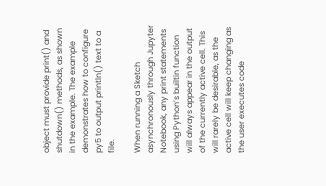object must provide print() and shutdown() methods, as shown in the example. The example demonstrates how to configure py5 to output println() text to a file.

When running a Sketch asynchronously through Jupyter Notebook, any print statements using Python’s builtin function will always appear in the output of the currently active cell. This will rarely be desirable, as the active cell will keep changing as the user executes code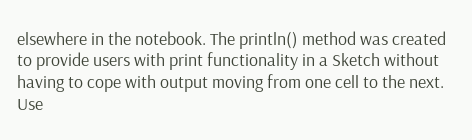elsewhere in the notebook. The println() method was created to provide users with print functionality in a Sketch without having to cope with output moving from one cell to the next. Use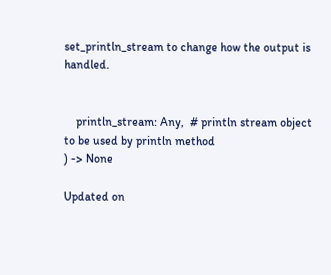set_println_stream to change how the output is handled.


    println_stream: Any,  # println stream object to be used by println method
) -> None

Updated on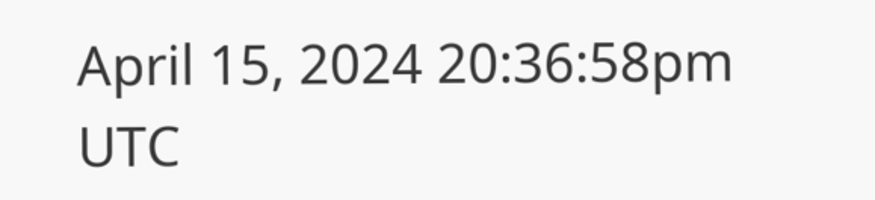April 15, 2024 20:36:58pm UTC